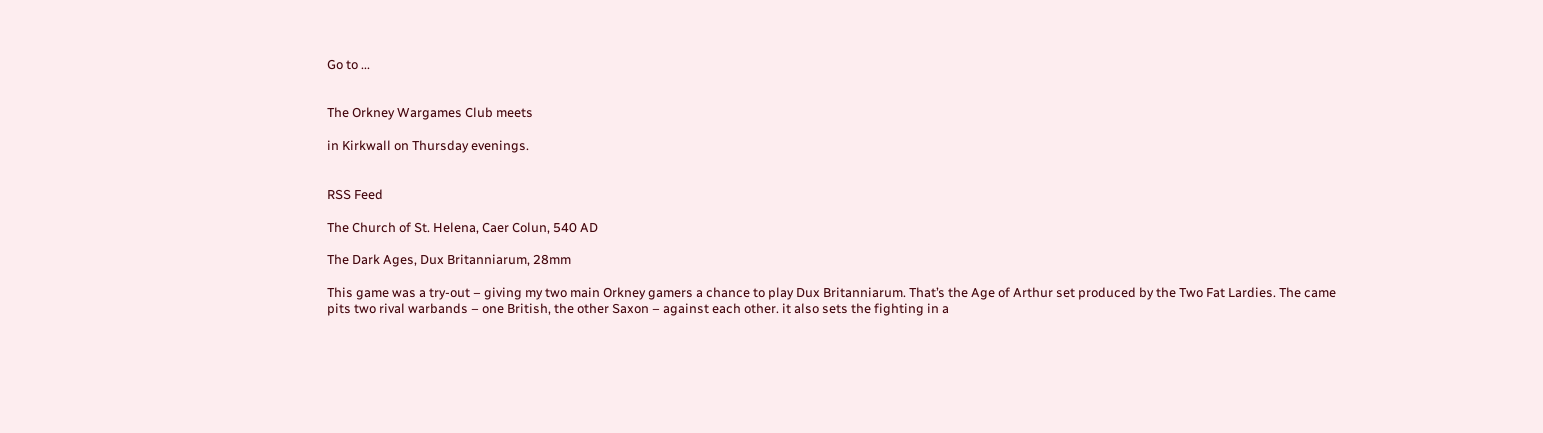Go to ...


The Orkney Wargames Club meets

in Kirkwall on Thursday evenings.


RSS Feed

The Church of St. Helena, Caer Colun, 540 AD

The Dark Ages, Dux Britanniarum, 28mm

This game was a try-out – giving my two main Orkney gamers a chance to play Dux Britanniarum. That’s the Age of Arthur set produced by the Two Fat Lardies. The came pits two rival warbands – one British, the other Saxon – against each other. it also sets the fighting in a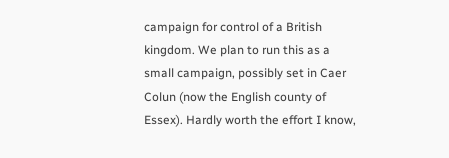campaign for control of a British kingdom. We plan to run this as a small campaign, possibly set in Caer Colun (now the English county of Essex). Hardly worth the effort I know,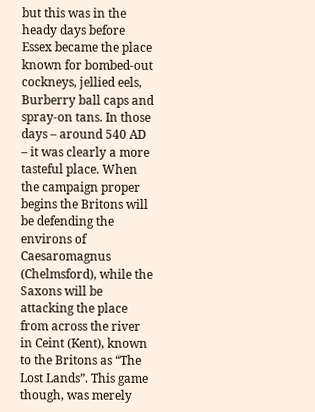but this was in the heady days before Essex became the place known for bombed-out cockneys, jellied eels, Burberry ball caps and spray-on tans. In those days – around 540 AD – it was clearly a more tasteful place. When the campaign proper begins the Britons will be defending the environs of Caesaromagnus (Chelmsford), while the Saxons will be attacking the place from across the river in Ceint (Kent), known to the Britons as “The Lost Lands”. This game though, was merely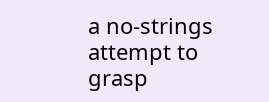a no-strings attempt to grasp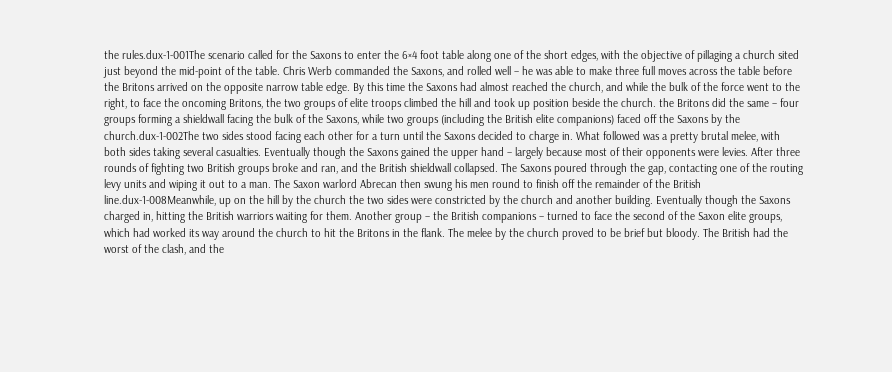the rules.dux-1-001The scenario called for the Saxons to enter the 6×4 foot table along one of the short edges, with the objective of pillaging a church sited just beyond the mid-point of the table. Chris Werb commanded the Saxons, and rolled well – he was able to make three full moves across the table before the Britons arrived on the opposite narrow table edge. By this time the Saxons had almost reached the church, and while the bulk of the force went to the right, to face the oncoming Britons, the two groups of elite troops climbed the hill and took up position beside the church. the Britons did the same – four groups forming a shieldwall facing the bulk of the Saxons, while two groups (including the British elite companions) faced off the Saxons by the church.dux-1-002The two sides stood facing each other for a turn until the Saxons decided to charge in. What followed was a pretty brutal melee, with both sides taking several casualties. Eventually though the Saxons gained the upper hand – largely because most of their opponents were levies. After three rounds of fighting two British groups broke and ran, and the British shieldwall collapsed. The Saxons poured through the gap, contacting one of the routing levy units and wiping it out to a man. The Saxon warlord Abrecan then swung his men round to finish off the remainder of the British line.dux-1-008Meanwhile, up on the hill by the church the two sides were constricted by the church and another building. Eventually though the Saxons charged in, hitting the British warriors waiting for them. Another group – the British companions – turned to face the second of the Saxon elite groups, which had worked its way around the church to hit the Britons in the flank. The melee by the church proved to be brief but bloody. The British had the worst of the clash, and the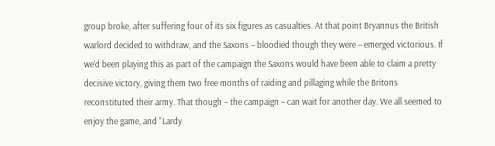group broke, after suffering four of its six figures as casualties. At that point Bryannus the British warlord decided to withdraw, and the Saxons – bloodied though they were – emerged victorious. If we’d been playing this as part of the campaign the Saxons would have been able to claim a pretty decisive victory, giving them two free months of raiding and pillaging while the Britons reconstituted their army. That though – the campaign – can wait for another day. We all seemed to enjoy the game, and “Lardy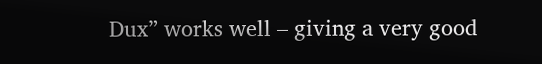Dux” works well – giving a very good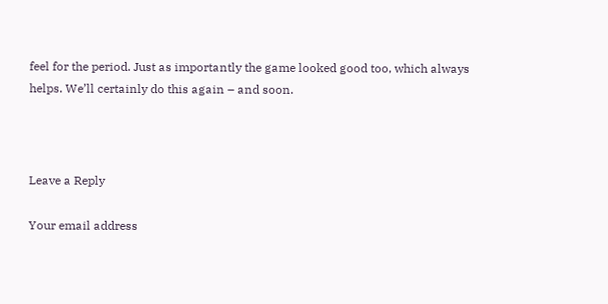feel for the period. Just as importantly the game looked good too, which always helps. We’ll certainly do this again – and soon.



Leave a Reply

Your email address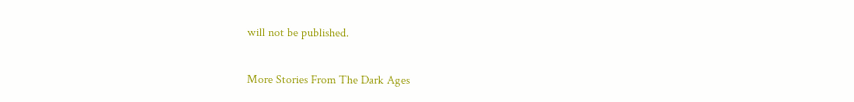will not be published.

More Stories From The Dark Ages